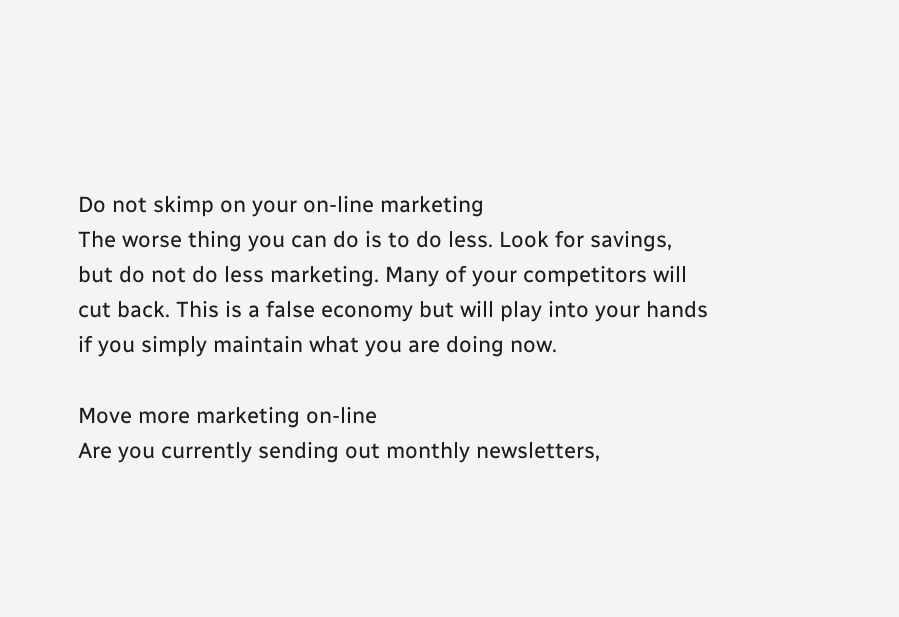Do not skimp on your on-line marketing
The worse thing you can do is to do less. Look for savings, but do not do less marketing. Many of your competitors will cut back. This is a false economy but will play into your hands if you simply maintain what you are doing now.

Move more marketing on-line
Are you currently sending out monthly newsletters,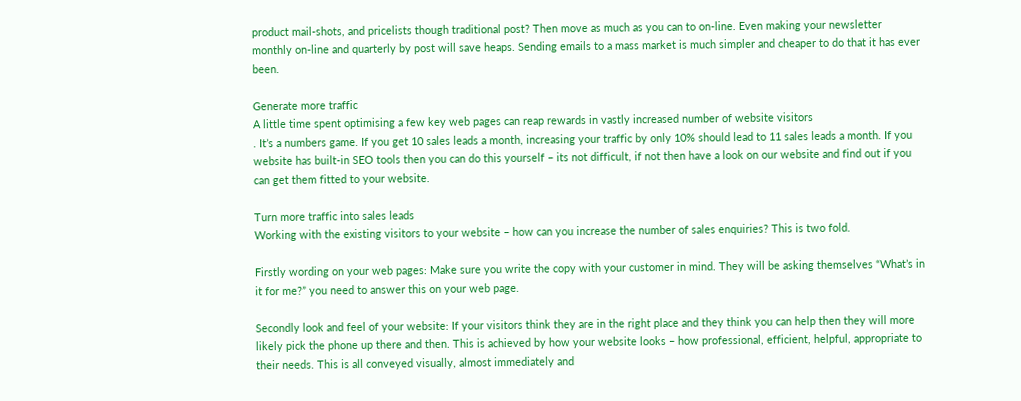product mail-shots, and pricelists though traditional post? Then move as much as you can to on-line. Even making your newsletter monthly on-line and quarterly by post will save heaps. Sending emails to a mass market is much simpler and cheaper to do that it has ever been.

Generate more traffic
A little time spent optimising a few key web pages can reap rewards in vastly increased number of website visitors
. It’s a numbers game. If you get 10 sales leads a month, increasing your traffic by only 10% should lead to 11 sales leads a month. If you website has built-in SEO tools then you can do this yourself – its not difficult, if not then have a look on our website and find out if you can get them fitted to your website.

Turn more traffic into sales leads
Working with the existing visitors to your website – how can you increase the number of sales enquiries? This is two fold.

Firstly wording on your web pages: Make sure you write the copy with your customer in mind. They will be asking themselves “What’s in it for me?” you need to answer this on your web page.

Secondly look and feel of your website: If your visitors think they are in the right place and they think you can help then they will more likely pick the phone up there and then. This is achieved by how your website looks – how professional, efficient, helpful, appropriate to their needs. This is all conveyed visually, almost immediately and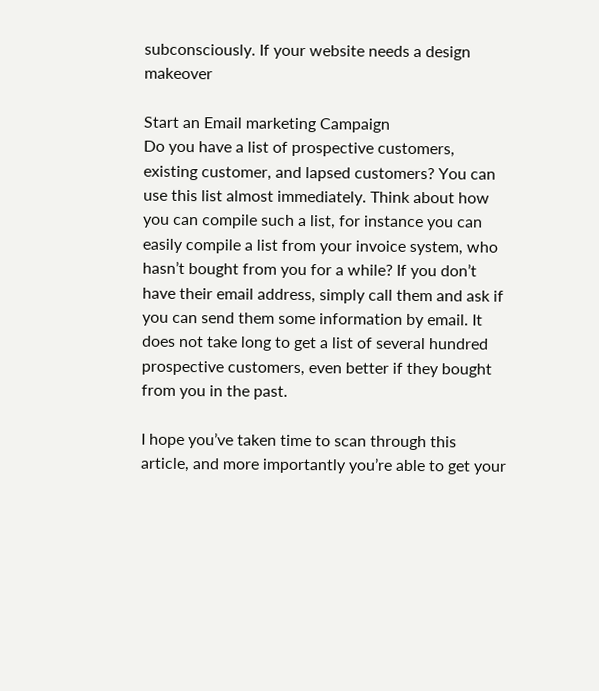subconsciously. If your website needs a design makeover

Start an Email marketing Campaign
Do you have a list of prospective customers, existing customer, and lapsed customers? You can use this list almost immediately. Think about how you can compile such a list, for instance you can easily compile a list from your invoice system, who hasn’t bought from you for a while? If you don’t have their email address, simply call them and ask if you can send them some information by email. It does not take long to get a list of several hundred prospective customers, even better if they bought from you in the past.

I hope you’ve taken time to scan through this article, and more importantly you’re able to get your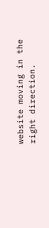website moving in the right direction.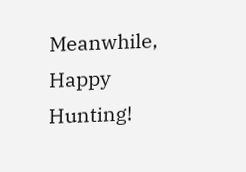Meanwhile, Happy Hunting!